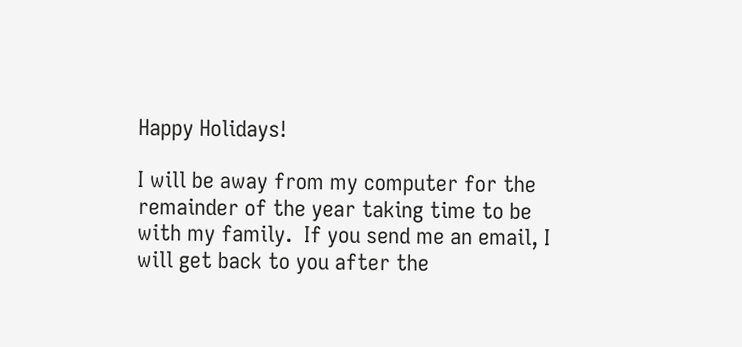Happy Holidays!

I will be away from my computer for the remainder of the year taking time to be with my family.  If you send me an email, I will get back to you after the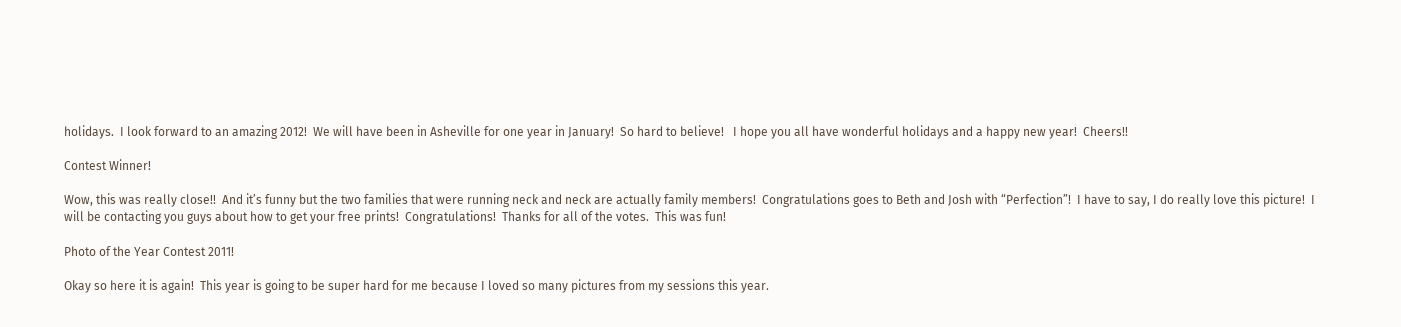holidays.  I look forward to an amazing 2012!  We will have been in Asheville for one year in January!  So hard to believe!   I hope you all have wonderful holidays and a happy new year!  Cheers!!

Contest Winner!

Wow, this was really close!!  And it’s funny but the two families that were running neck and neck are actually family members!  Congratulations goes to Beth and Josh with “Perfection”!  I have to say, I do really love this picture!  I will be contacting you guys about how to get your free prints!  Congratulations!  Thanks for all of the votes.  This was fun!

Photo of the Year Contest 2011!

Okay so here it is again!  This year is going to be super hard for me because I loved so many pictures from my sessions this year.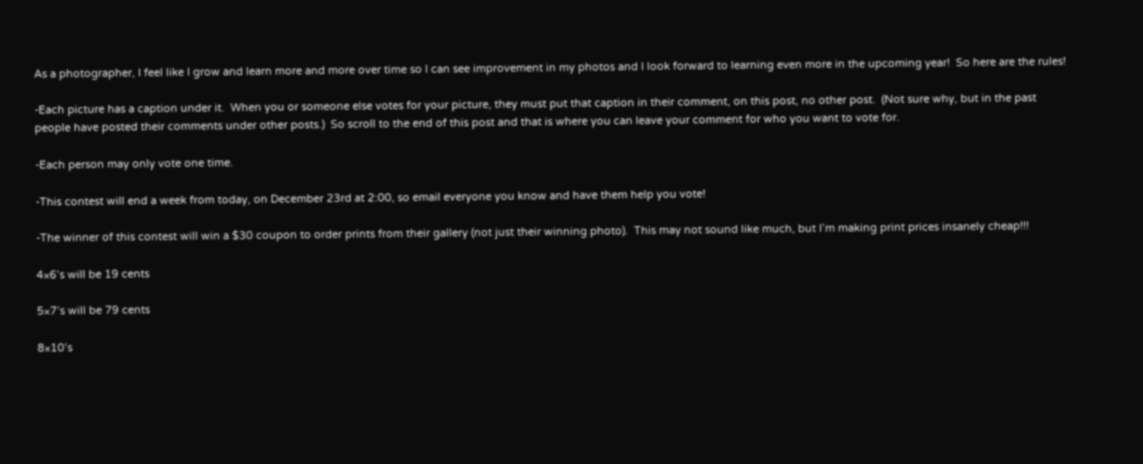As a photographer, I feel like I grow and learn more and more over time so I can see improvement in my photos and I look forward to learning even more in the upcoming year!  So here are the rules!

-Each picture has a caption under it.  When you or someone else votes for your picture, they must put that caption in their comment, on this post, no other post.  (Not sure why, but in the past people have posted their comments under other posts.)  So scroll to the end of this post and that is where you can leave your comment for who you want to vote for.

-Each person may only vote one time.

-This contest will end a week from today, on December 23rd at 2:00, so email everyone you know and have them help you vote!

-The winner of this contest will win a $30 coupon to order prints from their gallery (not just their winning photo).  This may not sound like much, but I’m making print prices insanely cheap!!!

4×6’s will be 19 cents

5×7’s will be 79 cents

8×10’s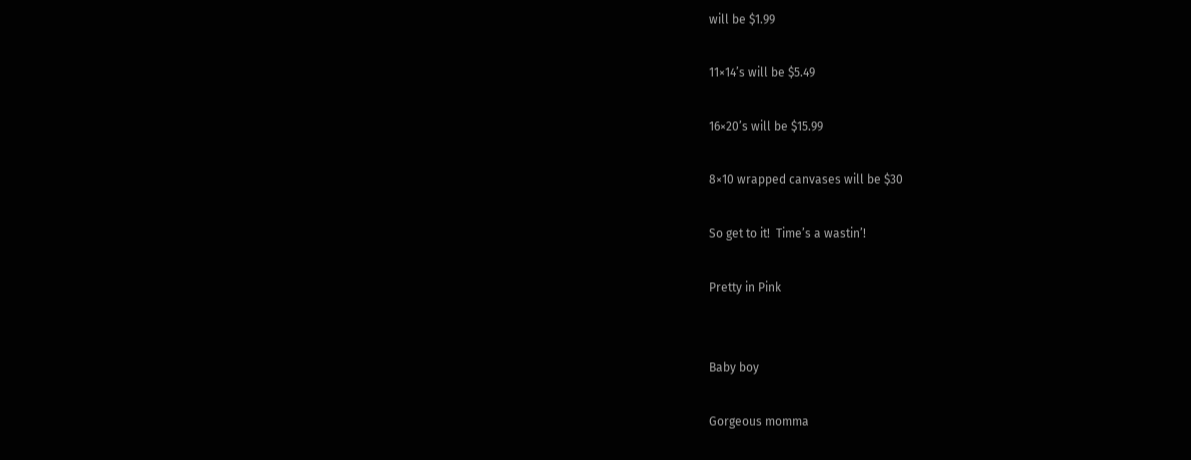will be $1.99

11×14’s will be $5.49

16×20’s will be $15.99

8×10 wrapped canvases will be $30

So get to it!  Time’s a wastin’!

Pretty in Pink


Baby boy

Gorgeous momma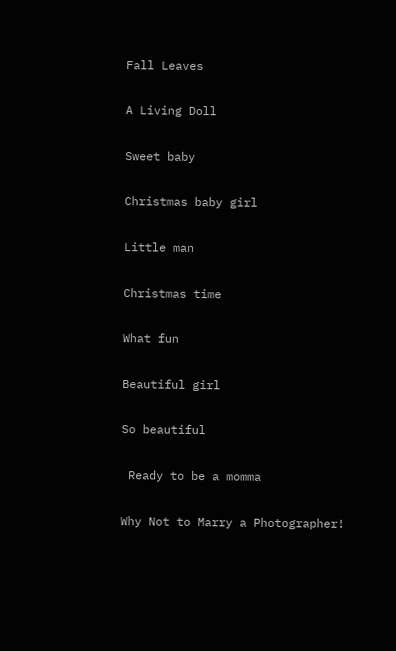Fall Leaves

A Living Doll

Sweet baby

Christmas baby girl

Little man

Christmas time

What fun

Beautiful girl

So beautiful

 Ready to be a momma

Why Not to Marry a Photographer!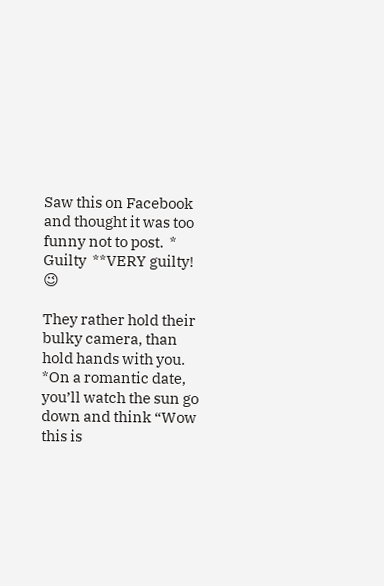Saw this on Facebook and thought it was too funny not to post.  *  Guilty  **VERY guilty!  😉

They rather hold their bulky camera, than hold hands with you.
*On a romantic date, you’ll watch the sun go down and think “Wow this is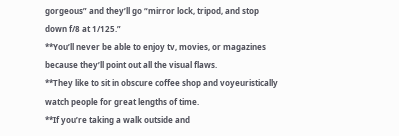gorgeous” and they’ll go “mirror lock, tripod, and stop down f/8 at 1/125.”
**You’ll never be able to enjoy tv, movies, or magazines because they’ll point out all the visual flaws.
**They like to sit in obscure coffee shop and voyeuristically watch people for great lengths of time.
**If you’re taking a walk outside and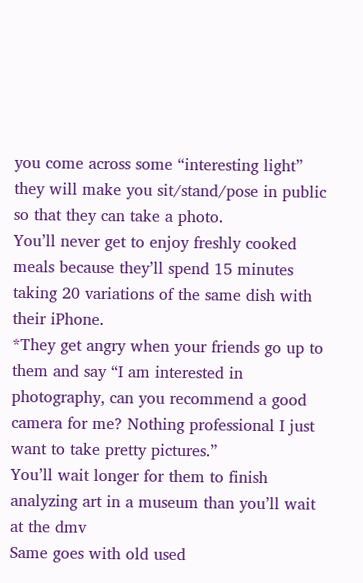you come across some “interesting light” they will make you sit/stand/pose in public so that they can take a photo.
You’ll never get to enjoy freshly cooked meals because they’ll spend 15 minutes taking 20 variations of the same dish with their iPhone.
*They get angry when your friends go up to them and say “I am interested in photography, can you recommend a good camera for me? Nothing professional I just want to take pretty pictures.”
You’ll wait longer for them to finish analyzing art in a museum than you’ll wait at the dmv
Same goes with old used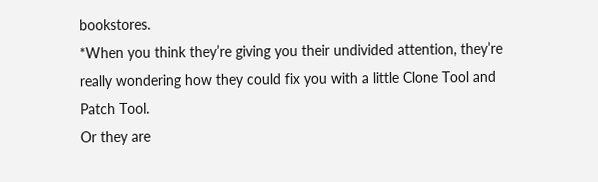bookstores.
*When you think they’re giving you their undivided attention, they’re really wondering how they could fix you with a little Clone Tool and Patch Tool.
Or they are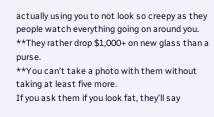actually using you to not look so creepy as they people watch everything going on around you.
**They rather drop $1,000+ on new glass than a purse.
**You can’t take a photo with them without taking at least five more.
If you ask them if you look fat, they’ll say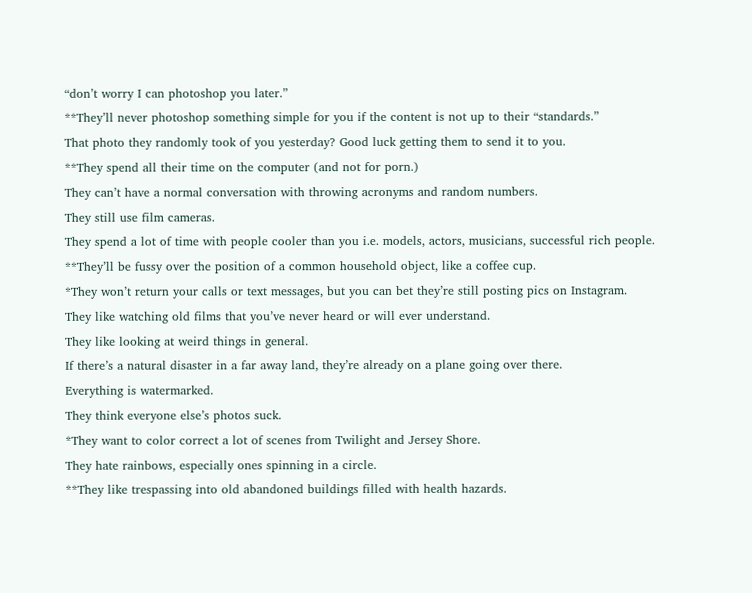“don’t worry I can photoshop you later.”
**They’ll never photoshop something simple for you if the content is not up to their “standards.”
That photo they randomly took of you yesterday? Good luck getting them to send it to you.
**They spend all their time on the computer (and not for porn.)
They can’t have a normal conversation with throwing acronyms and random numbers.
They still use film cameras.
They spend a lot of time with people cooler than you i.e. models, actors, musicians, successful rich people.
**They’ll be fussy over the position of a common household object, like a coffee cup.
*They won’t return your calls or text messages, but you can bet they’re still posting pics on Instagram.
They like watching old films that you’ve never heard or will ever understand.
They like looking at weird things in general.
If there’s a natural disaster in a far away land, they’re already on a plane going over there.
Everything is watermarked.
They think everyone else’s photos suck.
*They want to color correct a lot of scenes from Twilight and Jersey Shore.
They hate rainbows, especially ones spinning in a circle.
**They like trespassing into old abandoned buildings filled with health hazards.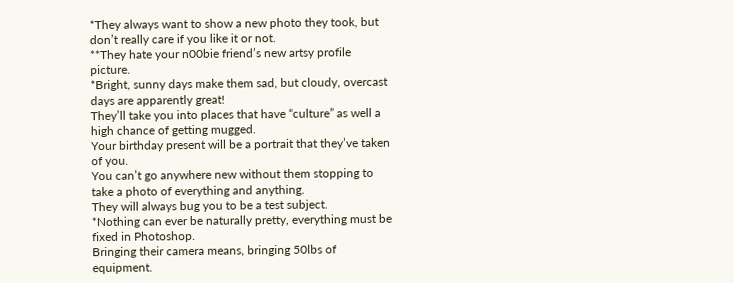*They always want to show a new photo they took, but don’t really care if you like it or not.
**They hate your n00bie friend’s new artsy profile picture.
*Bright, sunny days make them sad, but cloudy, overcast days are apparently great!
They’ll take you into places that have “culture” as well a high chance of getting mugged.
Your birthday present will be a portrait that they’ve taken of you.
You can’t go anywhere new without them stopping to take a photo of everything and anything.
They will always bug you to be a test subject.
*Nothing can ever be naturally pretty, everything must be fixed in Photoshop.
Bringing their camera means, bringing 50lbs of equipment.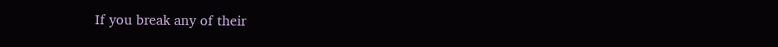If you break any of their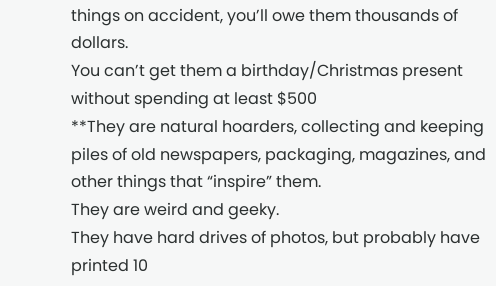things on accident, you’ll owe them thousands of dollars.
You can’t get them a birthday/Christmas present without spending at least $500
**They are natural hoarders, collecting and keeping piles of old newspapers, packaging, magazines, and other things that “inspire” them.
They are weird and geeky.
They have hard drives of photos, but probably have printed 10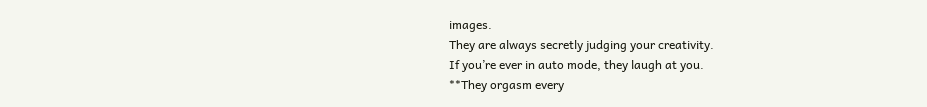images.
They are always secretly judging your creativity.
If you’re ever in auto mode, they laugh at you.
**They orgasm every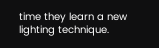time they learn a new lighting technique.